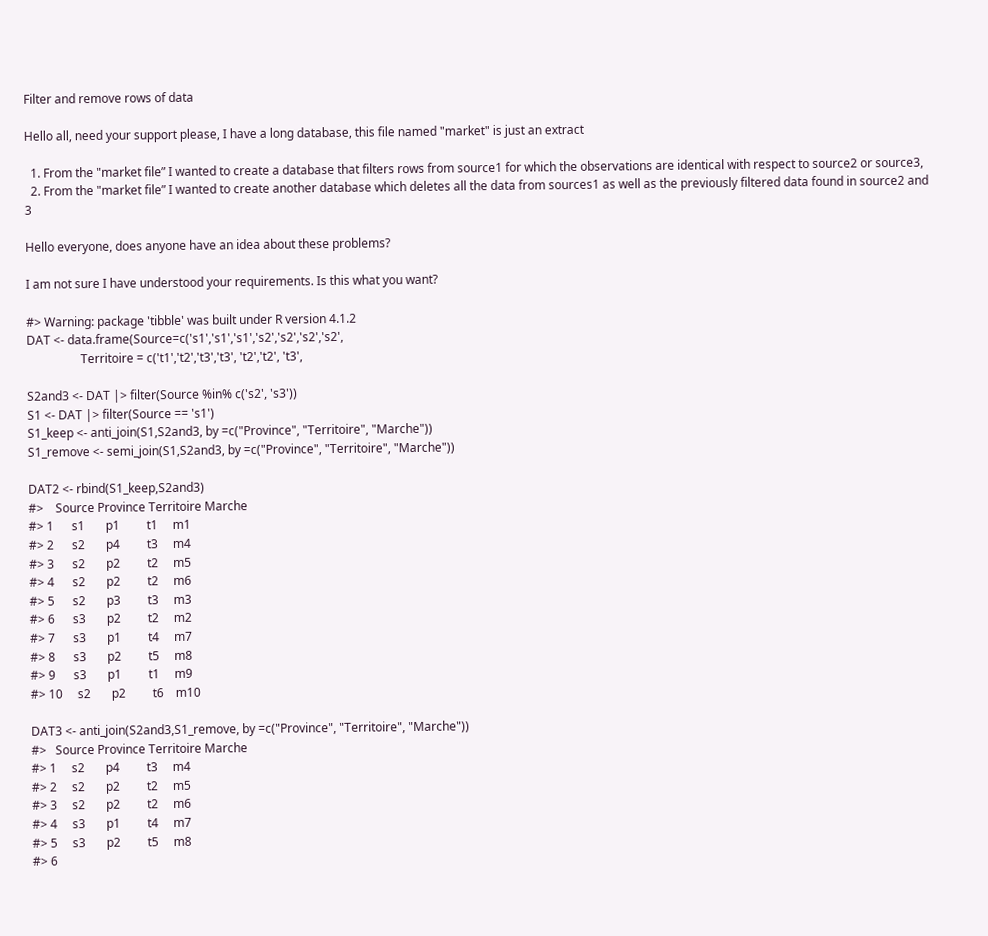Filter and remove rows of data

Hello all, need your support please, I have a long database, this file named "market" is just an extract

  1. From the "market file” I wanted to create a database that filters rows from source1 for which the observations are identical with respect to source2 or source3,
  2. From the "market file” I wanted to create another database which deletes all the data from sources1 as well as the previously filtered data found in source2 and 3

Hello everyone, does anyone have an idea about these problems?

I am not sure I have understood your requirements. Is this what you want?

#> Warning: package 'tibble' was built under R version 4.1.2
DAT <- data.frame(Source=c('s1','s1','s1','s2','s2','s2','s2',
                  Territoire = c('t1','t2','t3','t3', 't2','t2', 't3',

S2and3 <- DAT |> filter(Source %in% c('s2', 's3'))
S1 <- DAT |> filter(Source == 's1')
S1_keep <- anti_join(S1,S2and3, by =c("Province", "Territoire", "Marche"))
S1_remove <- semi_join(S1,S2and3, by =c("Province", "Territoire", "Marche"))

DAT2 <- rbind(S1_keep,S2and3)
#>    Source Province Territoire Marche
#> 1      s1       p1         t1     m1
#> 2      s2       p4         t3     m4
#> 3      s2       p2         t2     m5
#> 4      s2       p2         t2     m6
#> 5      s2       p3         t3     m3
#> 6      s3       p2         t2     m2
#> 7      s3       p1         t4     m7
#> 8      s3       p2         t5     m8
#> 9      s3       p1         t1     m9
#> 10     s2       p2         t6    m10

DAT3 <- anti_join(S2and3,S1_remove, by =c("Province", "Territoire", "Marche"))
#>   Source Province Territoire Marche
#> 1     s2       p4         t3     m4
#> 2     s2       p2         t2     m5
#> 3     s2       p2         t2     m6
#> 4     s3       p1         t4     m7
#> 5     s3       p2         t5     m8
#> 6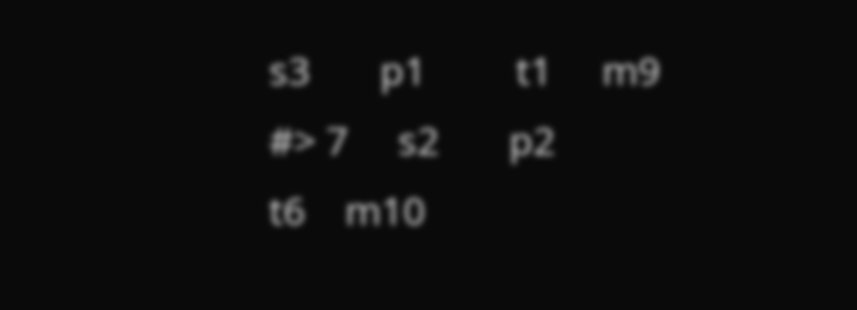s3       p1         t1     m9
#> 7     s2       p2         t6    m10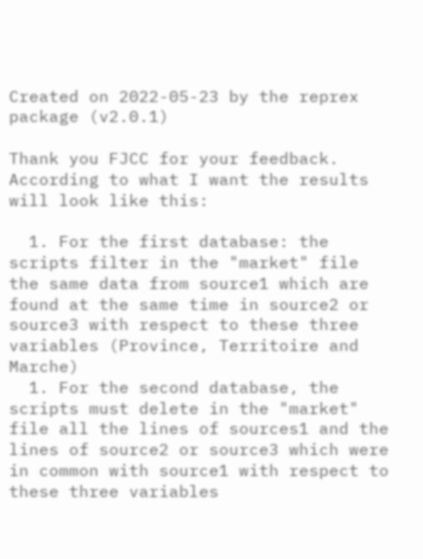Created on 2022-05-23 by the reprex package (v2.0.1)

Thank you FJCC for your feedback. According to what I want the results will look like this:

  1. For the first database: the scripts filter in the "market" file the same data from source1 which are found at the same time in source2 or source3 with respect to these three variables (Province, Territoire and Marche)
  1. For the second database, the scripts must delete in the "market" file all the lines of sources1 and the lines of source2 or source3 which were in common with source1 with respect to these three variables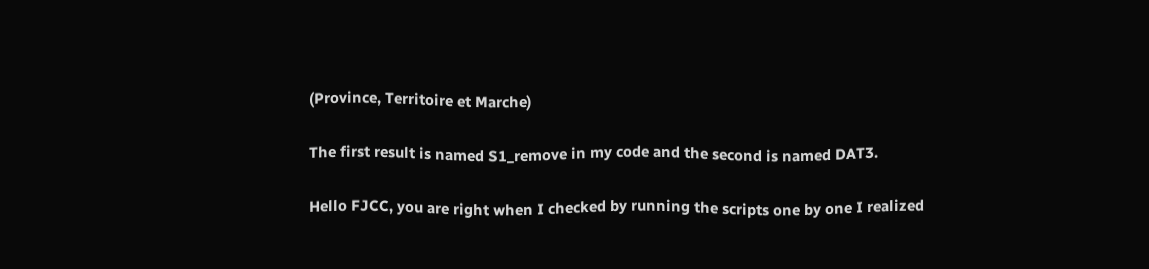(Province, Territoire et Marche)

The first result is named S1_remove in my code and the second is named DAT3.

Hello FJCC, you are right when I checked by running the scripts one by one I realized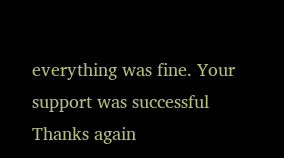everything was fine. Your support was successful
Thanks again